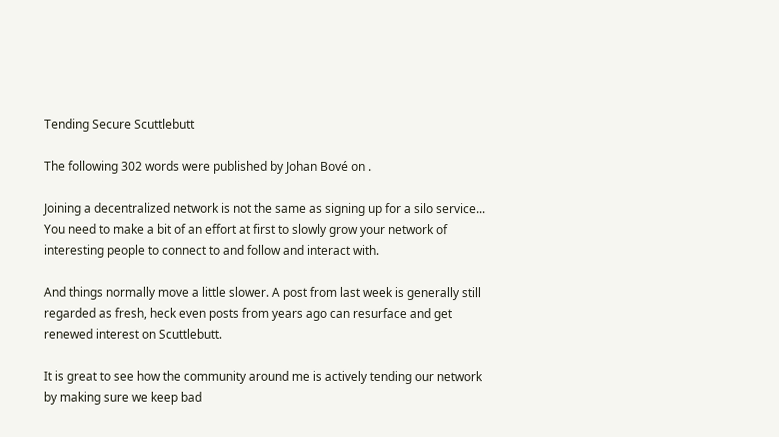Tending Secure Scuttlebutt

The following 302 words were published by Johan Bové on .

Joining a decentralized network is not the same as signing up for a silo service... You need to make a bit of an effort at first to slowly grow your network of interesting people to connect to and follow and interact with.

And things normally move a little slower. A post from last week is generally still regarded as fresh, heck even posts from years ago can resurface and get renewed interest on Scuttlebutt.

It is great to see how the community around me is actively tending our network by making sure we keep bad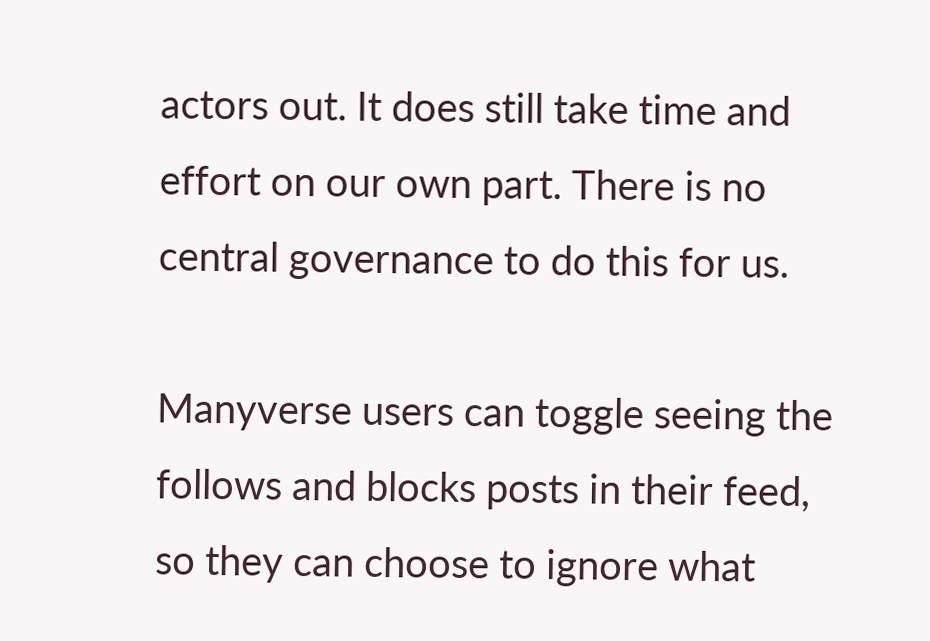actors out. It does still take time and effort on our own part. There is no central governance to do this for us.

Manyverse users can toggle seeing the follows and blocks posts in their feed, so they can choose to ignore what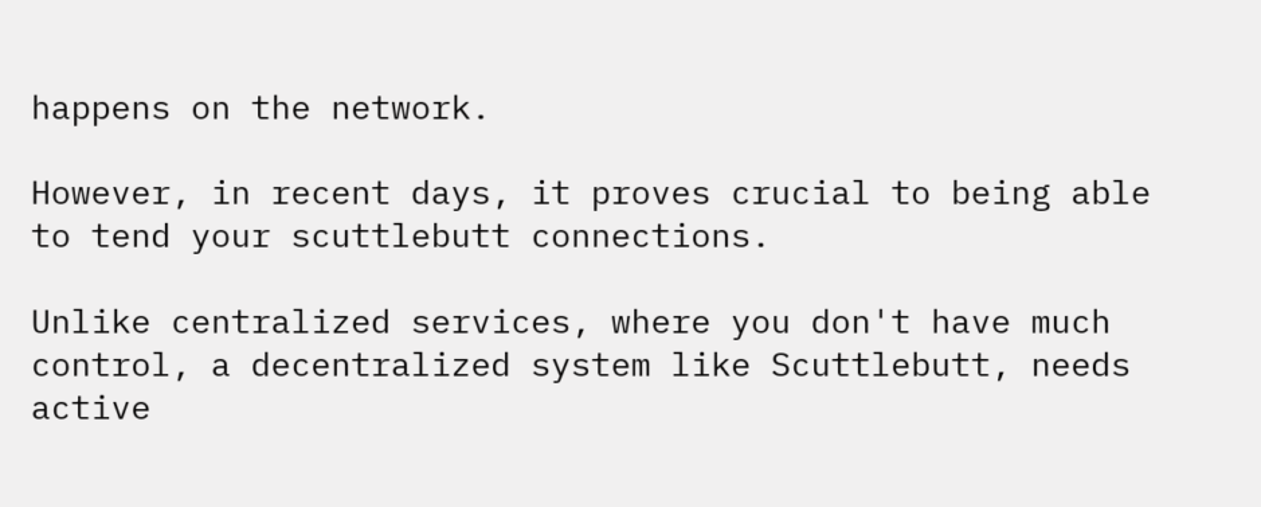happens on the network.

However, in recent days, it proves crucial to being able to tend your scuttlebutt connections.

Unlike centralized services, where you don't have much control, a decentralized system like Scuttlebutt, needs active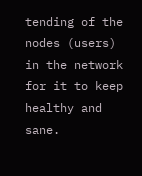tending of the nodes (users) in the network for it to keep healthy and sane.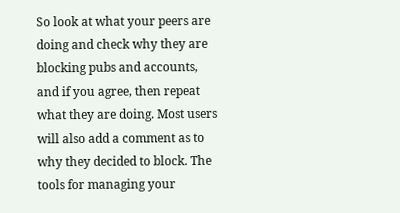So look at what your peers are doing and check why they are blocking pubs and accounts, and if you agree, then repeat what they are doing. Most users will also add a comment as to why they decided to block. The tools for managing your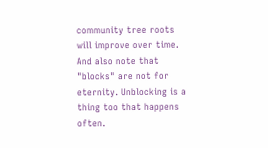community tree roots will improve over time. And also note that "blocks" are not for eternity. Unblocking is a thing too that happens often.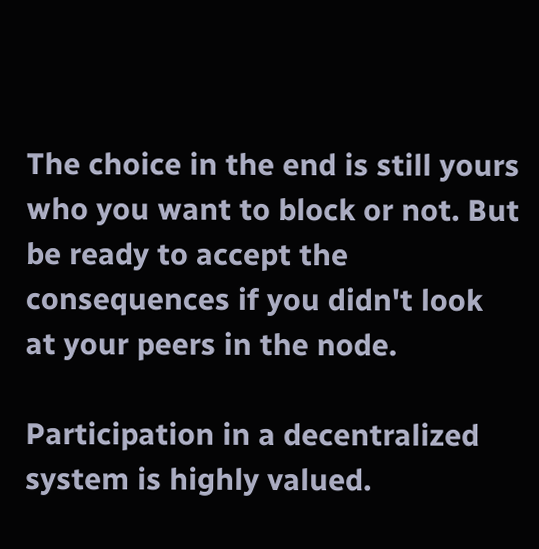The choice in the end is still yours who you want to block or not. But be ready to accept the consequences if you didn't look at your peers in the node.

Participation in a decentralized system is highly valued.